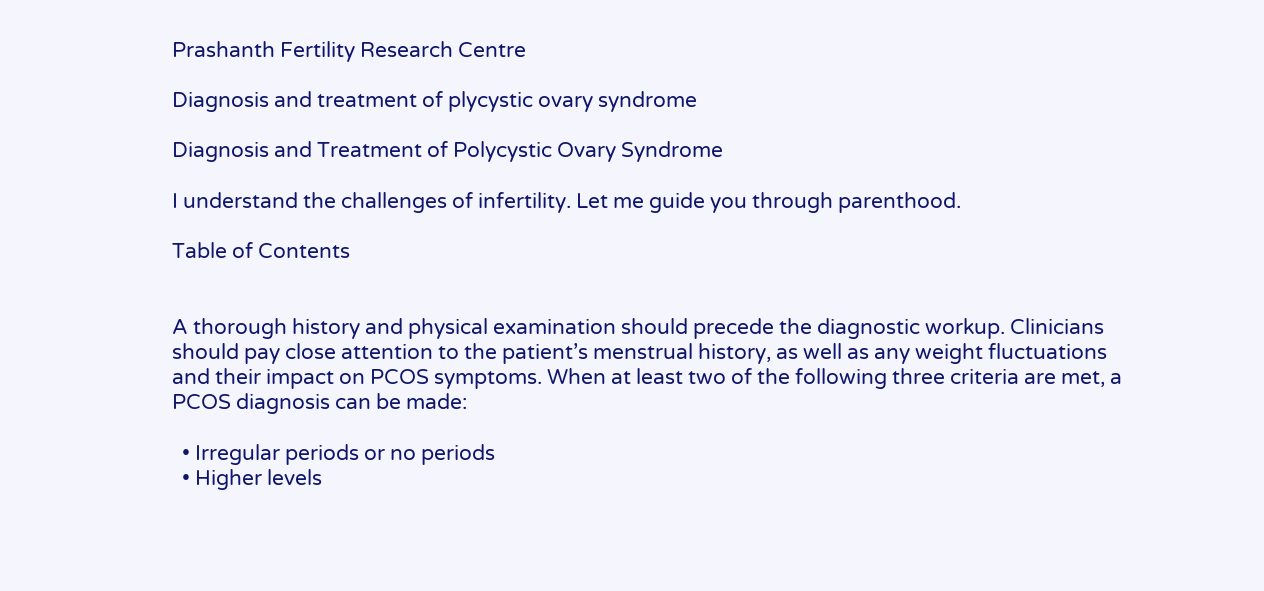Prashanth Fertility Research Centre

Diagnosis and treatment of plycystic ovary syndrome

Diagnosis and Treatment of Polycystic Ovary Syndrome

I understand the challenges of infertility. Let me guide you through parenthood.

Table of Contents


A thorough history and physical examination should precede the diagnostic workup. Clinicians should pay close attention to the patient’s menstrual history, as well as any weight fluctuations and their impact on PCOS symptoms. When at least two of the following three criteria are met, a PCOS diagnosis can be made:

  • Irregular periods or no periods
  • Higher levels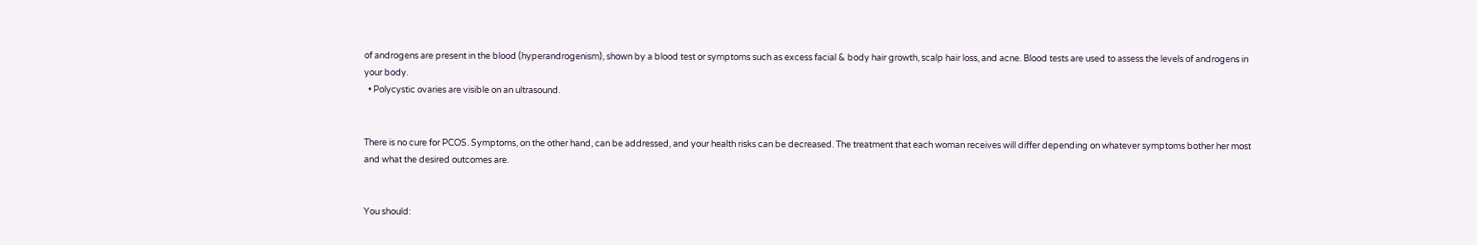of androgens are present in the blood (hyperandrogenism), shown by a blood test or symptoms such as excess facial & body hair growth, scalp hair loss, and acne. Blood tests are used to assess the levels of androgens in your body.
  • Polycystic ovaries are visible on an ultrasound.


There is no cure for PCOS. Symptoms, on the other hand, can be addressed, and your health risks can be decreased. The treatment that each woman receives will differ depending on whatever symptoms bother her most and what the desired outcomes are.


You should: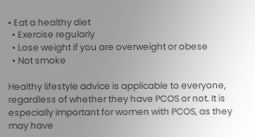• Eat a healthy diet
  • Exercise regularly
  • Lose weight if you are overweight or obese
  • Not smoke

Healthy lifestyle advice is applicable to everyone, regardless of whether they have PCOS or not. It is especially important for women with PCOS, as they may have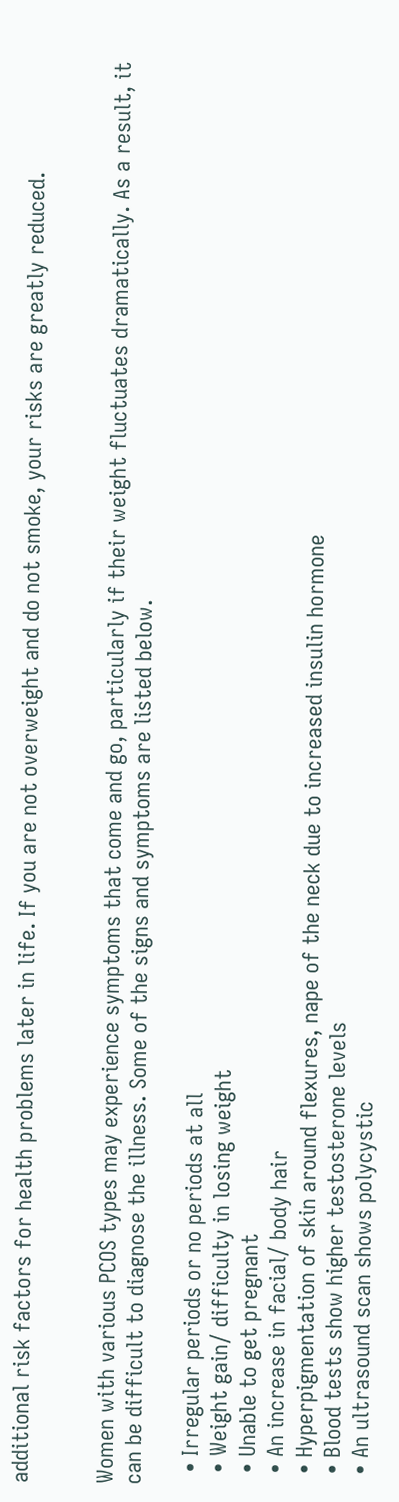additional risk factors for health problems later in life. If you are not overweight and do not smoke, your risks are greatly reduced.


Women with various PCOS types may experience symptoms that come and go, particularly if their weight fluctuates dramatically. As a result, it can be difficult to diagnose the illness. Some of the signs and symptoms are listed below.

  • Irregular periods or no periods at all
  • Weight gain/ difficulty in losing weight
  • Unable to get pregnant
  • An increase in facial/ body hair
  • Hyperpigmentation of skin around flexures, nape of the neck due to increased insulin hormone
  • Blood tests show higher testosterone levels
  • An ultrasound scan shows polycystic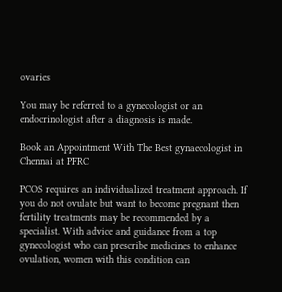ovaries

You may be referred to a gynecologist or an endocrinologist after a diagnosis is made.

Book an Appointment With The Best gynaecologist in Chennai at PFRC

PCOS requires an individualized treatment approach. If you do not ovulate but want to become pregnant then fertility treatments may be recommended by a specialist. With advice and guidance from a top gynecologist who can prescribe medicines to enhance ovulation, women with this condition can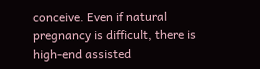conceive. Even if natural pregnancy is difficult, there is high-end assisted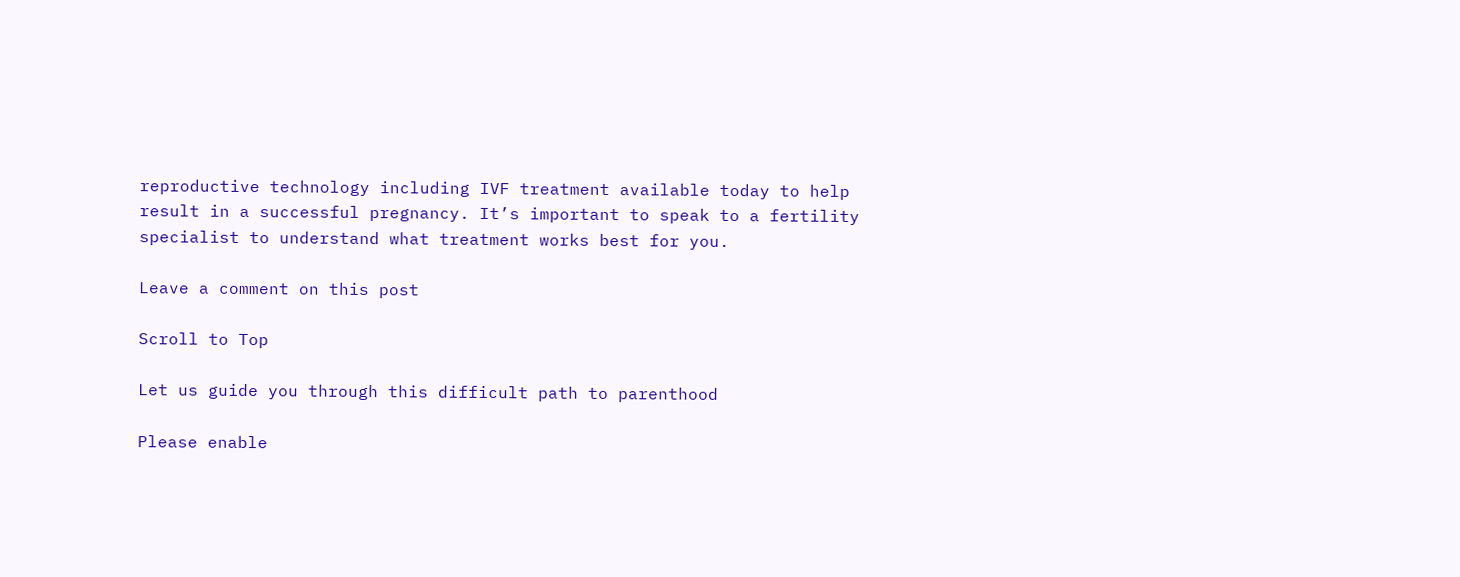reproductive technology including IVF treatment available today to help result in a successful pregnancy. It’s important to speak to a fertility specialist to understand what treatment works best for you.

Leave a comment on this post

Scroll to Top

Let us guide you through this difficult path to parenthood

Please enable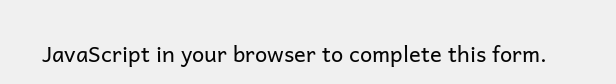JavaScript in your browser to complete this form.